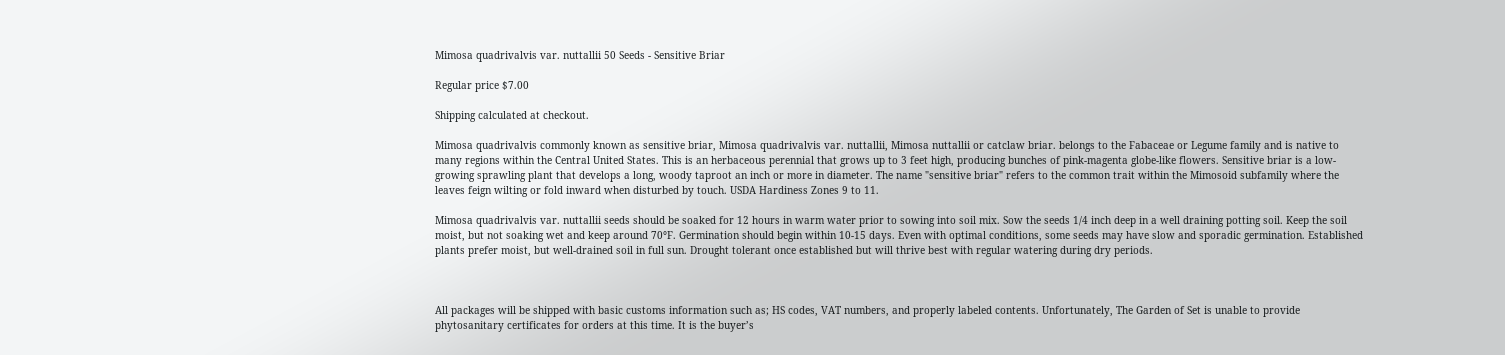Mimosa quadrivalvis var. nuttallii 50 Seeds - Sensitive Briar

Regular price $7.00

Shipping calculated at checkout.

Mimosa quadrivalvis commonly known as sensitive briar, Mimosa quadrivalvis var. nuttallii, Mimosa nuttallii or catclaw briar. belongs to the Fabaceae or Legume family and is native to many regions within the Central United States. This is an herbaceous perennial that grows up to 3 feet high, producing bunches of pink-magenta globe-like flowers. Sensitive briar is a low-growing sprawling plant that develops a long, woody taproot an inch or more in diameter. The name "sensitive briar" refers to the common trait within the Mimosoid subfamily where the leaves feign wilting or fold inward when disturbed by touch. USDA Hardiness Zones 9 to 11.

Mimosa quadrivalvis var. nuttallii seeds should be soaked for 12 hours in warm water prior to sowing into soil mix. Sow the seeds 1/4 inch deep in a well draining potting soil. Keep the soil moist, but not soaking wet and keep around 70°F. Germination should begin within 10-15 days. Even with optimal conditions, some seeds may have slow and sporadic germination. Established plants prefer moist, but well-drained soil in full sun. Drought tolerant once established but will thrive best with regular watering during dry periods.



All packages will be shipped with basic customs information such as; HS codes, VAT numbers, and properly labeled contents. Unfortunately, The Garden of Set is unable to provide phytosanitary certificates for orders at this time. It is the buyer’s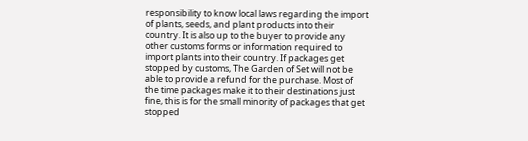responsibility to know local laws regarding the import of plants, seeds, and plant products into their country. It is also up to the buyer to provide any other customs forms or information required to import plants into their country. If packages get stopped by customs, The Garden of Set will not be able to provide a refund for the purchase. Most of the time packages make it to their destinations just fine, this is for the small minority of packages that get stopped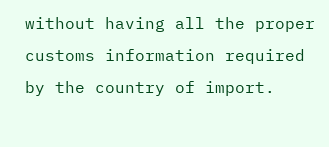without having all the proper customs information required by the country of import.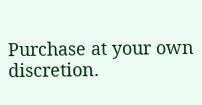Purchase at your own discretion.